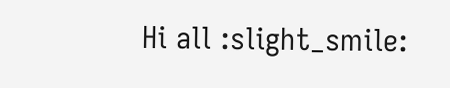Hi all :slight_smile: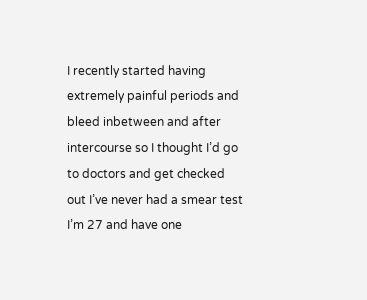I recently started having extremely painful periods and bleed inbetween and after intercourse so I thought I’d go to doctors and get checked out I’ve never had a smear test I’m 27 and have one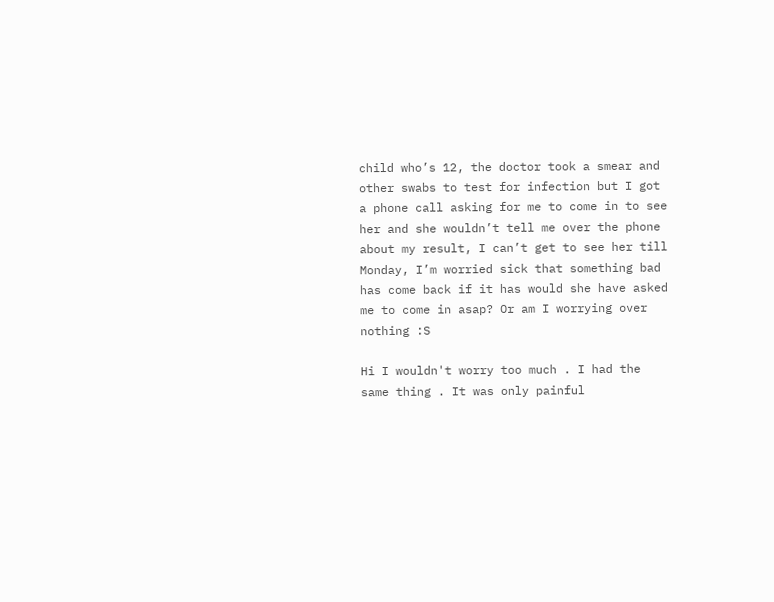child who’s 12, the doctor took a smear and other swabs to test for infection but I got a phone call asking for me to come in to see her and she wouldn’t tell me over the phone about my result, I can’t get to see her till Monday, I’m worried sick that something bad has come back if it has would she have asked me to come in asap? Or am I worrying over nothing :S

Hi I wouldn't worry too much . I had the same thing . It was only painful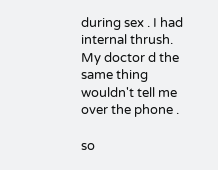during sex . I had internal thrush. My doctor d the same thing wouldn't tell me over the phone .

so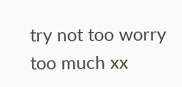try not too worry too much xx